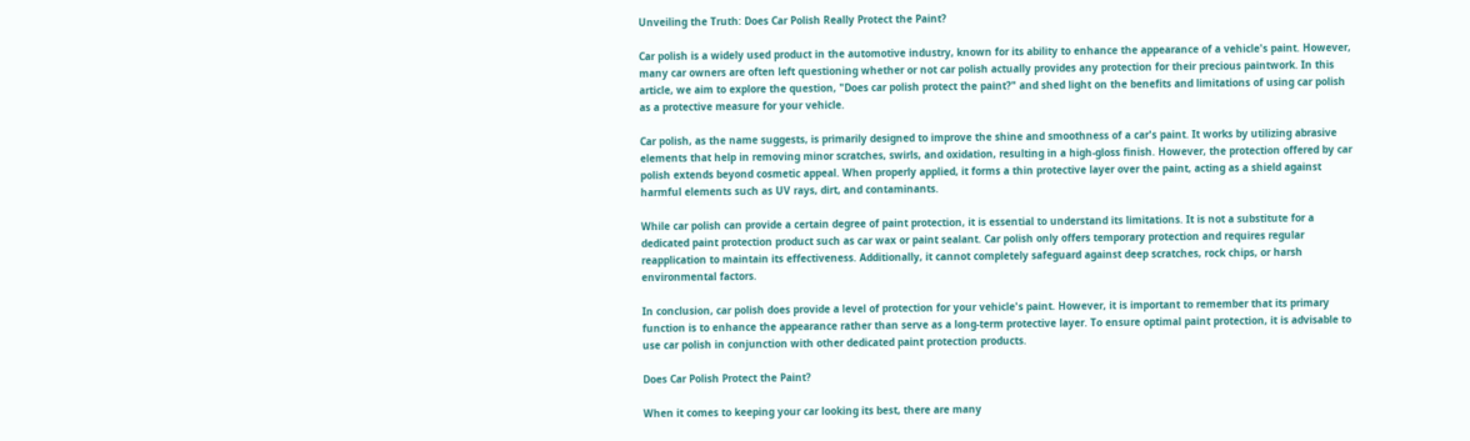Unveiling the Truth: Does Car Polish Really Protect the Paint?

Car polish is a widely used product in the automotive industry, known for its ability to enhance the appearance of a vehicle's paint. However, many car owners are often left questioning whether or not car polish actually provides any protection for their precious paintwork. In this article, we aim to explore the question, "Does car polish protect the paint?" and shed light on the benefits and limitations of using car polish as a protective measure for your vehicle.

Car polish, as the name suggests, is primarily designed to improve the shine and smoothness of a car's paint. It works by utilizing abrasive elements that help in removing minor scratches, swirls, and oxidation, resulting in a high-gloss finish. However, the protection offered by car polish extends beyond cosmetic appeal. When properly applied, it forms a thin protective layer over the paint, acting as a shield against harmful elements such as UV rays, dirt, and contaminants.

While car polish can provide a certain degree of paint protection, it is essential to understand its limitations. It is not a substitute for a dedicated paint protection product such as car wax or paint sealant. Car polish only offers temporary protection and requires regular reapplication to maintain its effectiveness. Additionally, it cannot completely safeguard against deep scratches, rock chips, or harsh environmental factors.

In conclusion, car polish does provide a level of protection for your vehicle's paint. However, it is important to remember that its primary function is to enhance the appearance rather than serve as a long-term protective layer. To ensure optimal paint protection, it is advisable to use car polish in conjunction with other dedicated paint protection products.

Does Car Polish Protect the Paint?

When it comes to keeping your car looking its best, there are many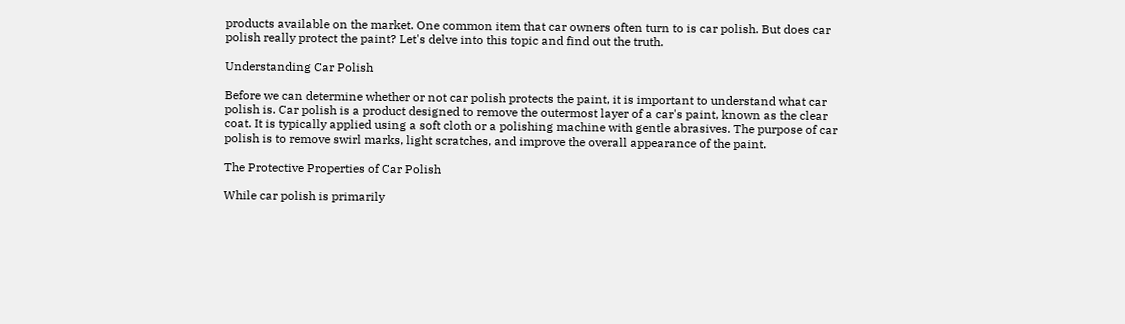products available on the market. One common item that car owners often turn to is car polish. But does car polish really protect the paint? Let's delve into this topic and find out the truth.

Understanding Car Polish

Before we can determine whether or not car polish protects the paint, it is important to understand what car polish is. Car polish is a product designed to remove the outermost layer of a car's paint, known as the clear coat. It is typically applied using a soft cloth or a polishing machine with gentle abrasives. The purpose of car polish is to remove swirl marks, light scratches, and improve the overall appearance of the paint.

The Protective Properties of Car Polish

While car polish is primarily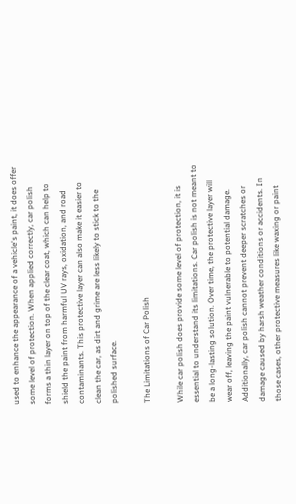used to enhance the appearance of a vehicle's paint, it does offer some level of protection. When applied correctly, car polish forms a thin layer on top of the clear coat, which can help to shield the paint from harmful UV rays, oxidation, and road contaminants. This protective layer can also make it easier to clean the car, as dirt and grime are less likely to stick to the polished surface.

The Limitations of Car Polish

While car polish does provide some level of protection, it is essential to understand its limitations. Car polish is not meant to be a long-lasting solution. Over time, the protective layer will wear off, leaving the paint vulnerable to potential damage. Additionally, car polish cannot prevent deeper scratches or damage caused by harsh weather conditions or accidents. In those cases, other protective measures like waxing or paint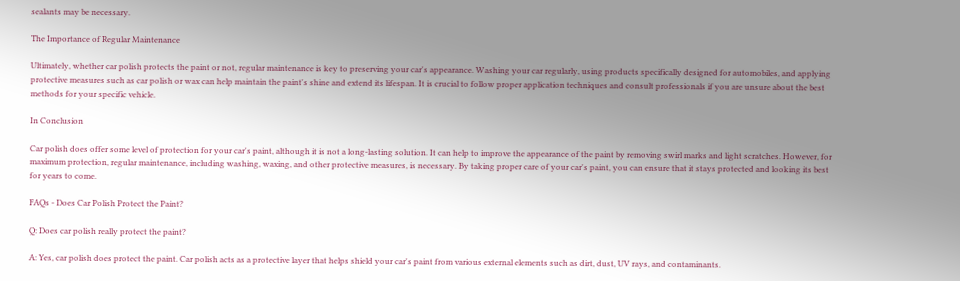sealants may be necessary.

The Importance of Regular Maintenance

Ultimately, whether car polish protects the paint or not, regular maintenance is key to preserving your car's appearance. Washing your car regularly, using products specifically designed for automobiles, and applying protective measures such as car polish or wax can help maintain the paint's shine and extend its lifespan. It is crucial to follow proper application techniques and consult professionals if you are unsure about the best methods for your specific vehicle.

In Conclusion

Car polish does offer some level of protection for your car's paint, although it is not a long-lasting solution. It can help to improve the appearance of the paint by removing swirl marks and light scratches. However, for maximum protection, regular maintenance, including washing, waxing, and other protective measures, is necessary. By taking proper care of your car's paint, you can ensure that it stays protected and looking its best for years to come.

FAQs - Does Car Polish Protect the Paint?

Q: Does car polish really protect the paint?

A: Yes, car polish does protect the paint. Car polish acts as a protective layer that helps shield your car's paint from various external elements such as dirt, dust, UV rays, and contaminants.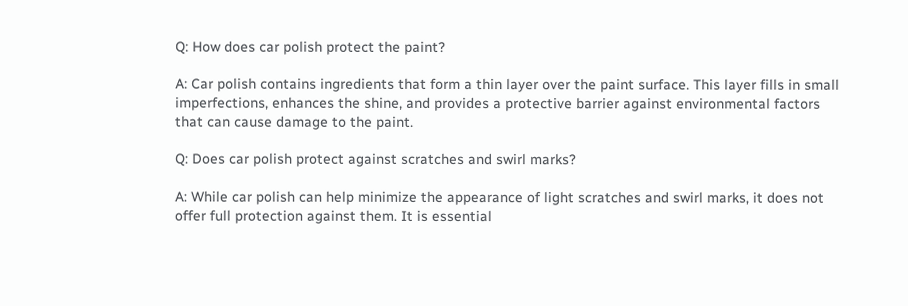Q: How does car polish protect the paint?

A: Car polish contains ingredients that form a thin layer over the paint surface. This layer fills in small imperfections, enhances the shine, and provides a protective barrier against environmental factors that can cause damage to the paint.

Q: Does car polish protect against scratches and swirl marks?

A: While car polish can help minimize the appearance of light scratches and swirl marks, it does not offer full protection against them. It is essential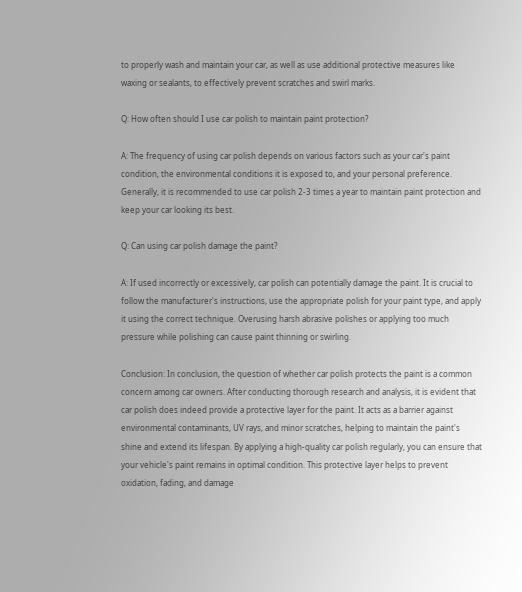to properly wash and maintain your car, as well as use additional protective measures like waxing or sealants, to effectively prevent scratches and swirl marks.

Q: How often should I use car polish to maintain paint protection?

A: The frequency of using car polish depends on various factors such as your car's paint condition, the environmental conditions it is exposed to, and your personal preference. Generally, it is recommended to use car polish 2-3 times a year to maintain paint protection and keep your car looking its best.

Q: Can using car polish damage the paint?

A: If used incorrectly or excessively, car polish can potentially damage the paint. It is crucial to follow the manufacturer's instructions, use the appropriate polish for your paint type, and apply it using the correct technique. Overusing harsh abrasive polishes or applying too much pressure while polishing can cause paint thinning or swirling.

Conclusion: In conclusion, the question of whether car polish protects the paint is a common concern among car owners. After conducting thorough research and analysis, it is evident that car polish does indeed provide a protective layer for the paint. It acts as a barrier against environmental contaminants, UV rays, and minor scratches, helping to maintain the paint's shine and extend its lifespan. By applying a high-quality car polish regularly, you can ensure that your vehicle's paint remains in optimal condition. This protective layer helps to prevent oxidation, fading, and damage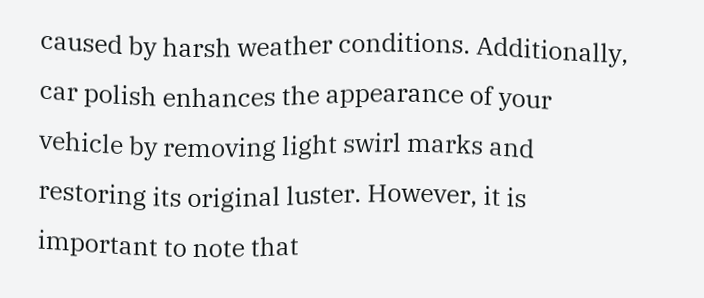caused by harsh weather conditions. Additionally, car polish enhances the appearance of your vehicle by removing light swirl marks and restoring its original luster. However, it is important to note that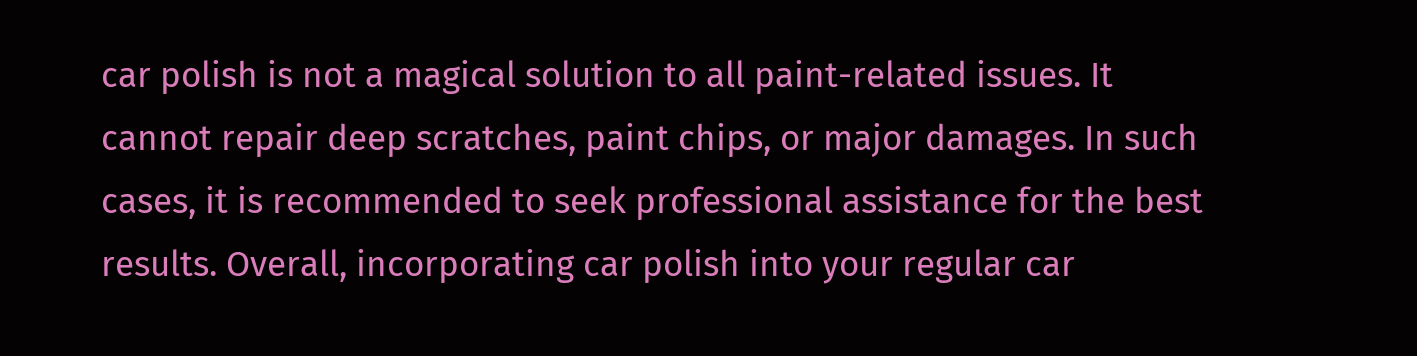car polish is not a magical solution to all paint-related issues. It cannot repair deep scratches, paint chips, or major damages. In such cases, it is recommended to seek professional assistance for the best results. Overall, incorporating car polish into your regular car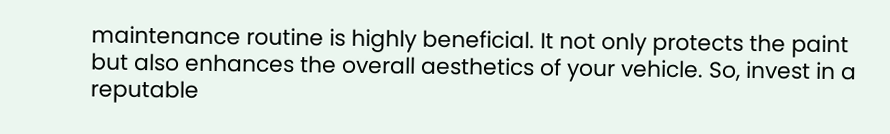maintenance routine is highly beneficial. It not only protects the paint but also enhances the overall aesthetics of your vehicle. So, invest in a reputable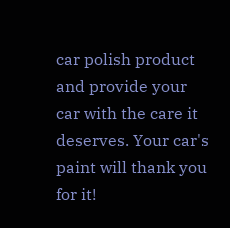car polish product and provide your car with the care it deserves. Your car's paint will thank you for it!